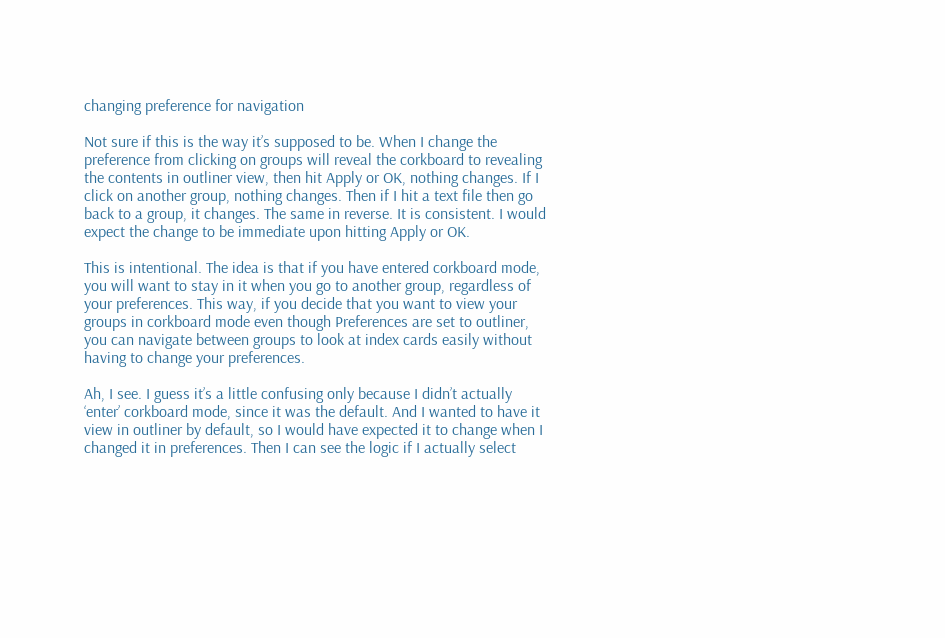changing preference for navigation

Not sure if this is the way it’s supposed to be. When I change the preference from clicking on groups will reveal the corkboard to revealing the contents in outliner view, then hit Apply or OK, nothing changes. If I click on another group, nothing changes. Then if I hit a text file then go back to a group, it changes. The same in reverse. It is consistent. I would expect the change to be immediate upon hitting Apply or OK.

This is intentional. The idea is that if you have entered corkboard mode, you will want to stay in it when you go to another group, regardless of your preferences. This way, if you decide that you want to view your groups in corkboard mode even though Preferences are set to outliner, you can navigate between groups to look at index cards easily without having to change your preferences.

Ah, I see. I guess it’s a little confusing only because I didn’t actually ‘enter’ corkboard mode, since it was the default. And I wanted to have it view in outliner by default, so I would have expected it to change when I changed it in preferences. Then I can see the logic if I actually select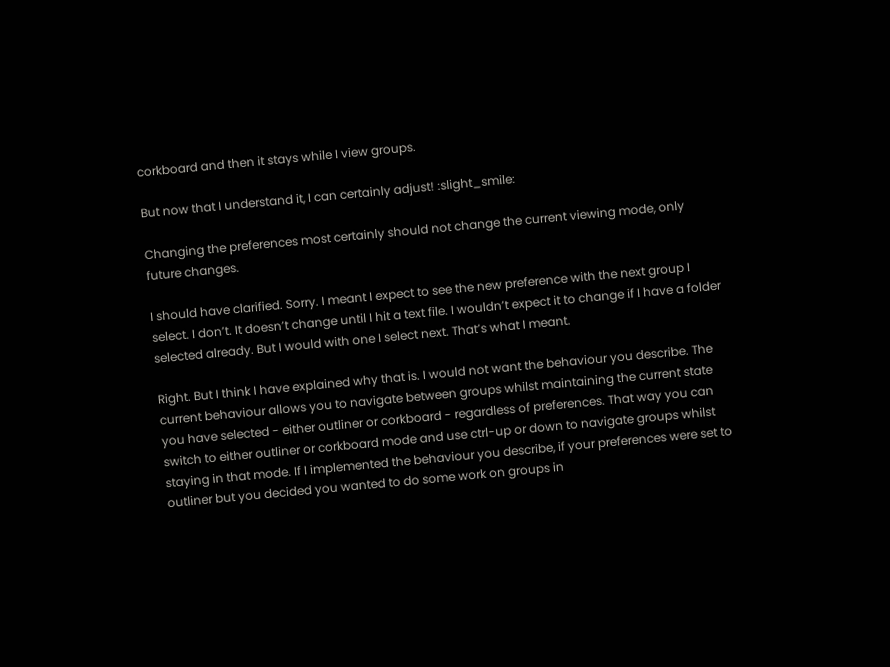corkboard and then it stays while I view groups.

But now that I understand it, I can certainly adjust! :slight_smile:

Changing the preferences most certainly should not change the current viewing mode, only future changes.

I should have clarified. Sorry. I meant I expect to see the new preference with the next group I select. I don’t. It doesn’t change until I hit a text file. I wouldn’t expect it to change if I have a folder selected already. But I would with one I select next. That’s what I meant.

Right. But I think I have explained why that is. I would not want the behaviour you describe. The current behaviour allows you to navigate between groups whilst maintaining the current state you have selected - either outliner or corkboard - regardless of preferences. That way you can switch to either outliner or corkboard mode and use ctrl-up or down to navigate groups whilst staying in that mode. If I implemented the behaviour you describe, if your preferences were set to outliner but you decided you wanted to do some work on groups in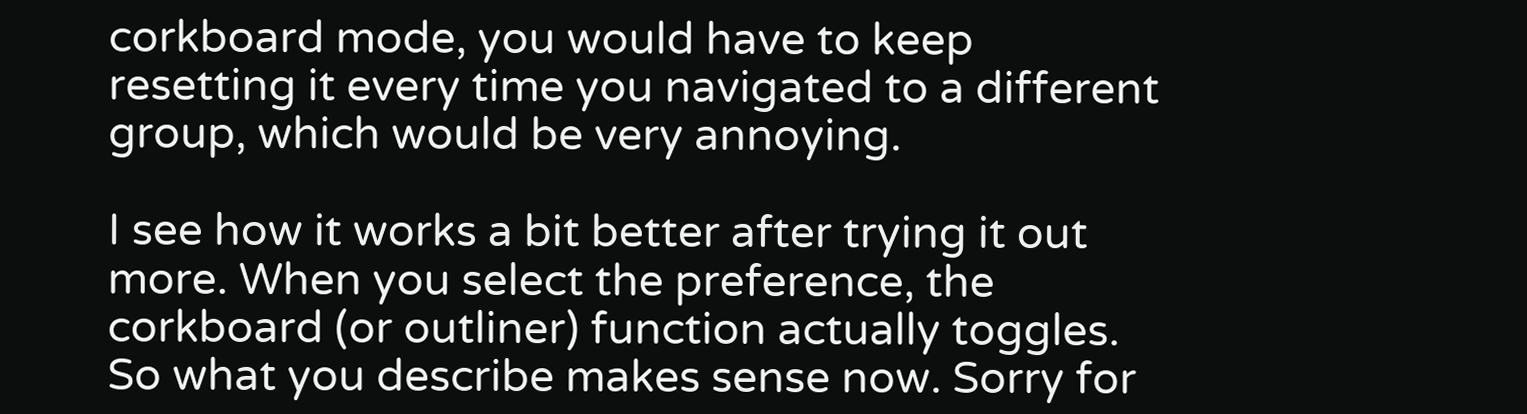corkboard mode, you would have to keep resetting it every time you navigated to a different group, which would be very annoying.

I see how it works a bit better after trying it out more. When you select the preference, the corkboard (or outliner) function actually toggles. So what you describe makes sense now. Sorry for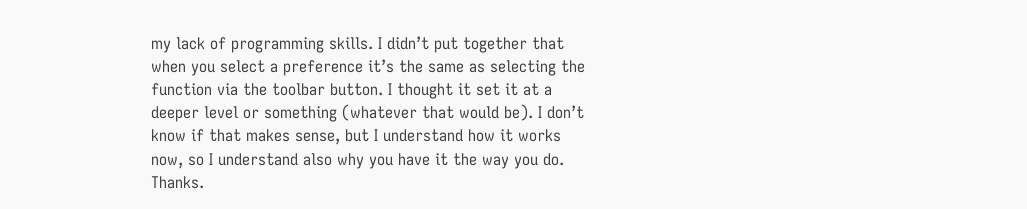my lack of programming skills. I didn’t put together that when you select a preference it’s the same as selecting the function via the toolbar button. I thought it set it at a deeper level or something (whatever that would be). I don’t know if that makes sense, but I understand how it works now, so I understand also why you have it the way you do. Thanks.